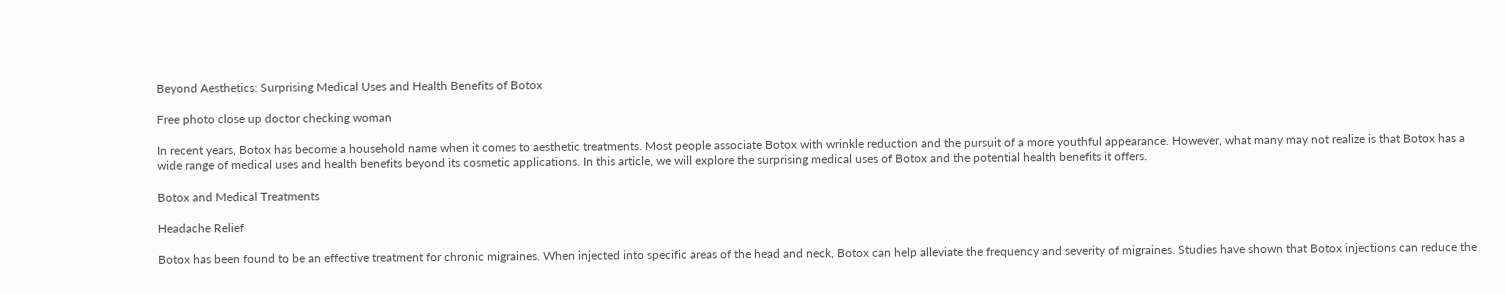Beyond Aesthetics: Surprising Medical Uses and Health Benefits of Botox

Free photo close up doctor checking woman

In recent years, Botox has become a household name when it comes to aesthetic treatments. Most people associate Botox with wrinkle reduction and the pursuit of a more youthful appearance. However, what many may not realize is that Botox has a wide range of medical uses and health benefits beyond its cosmetic applications. In this article, we will explore the surprising medical uses of Botox and the potential health benefits it offers.

Botox and Medical Treatments

Headache Relief

Botox has been found to be an effective treatment for chronic migraines. When injected into specific areas of the head and neck, Botox can help alleviate the frequency and severity of migraines. Studies have shown that Botox injections can reduce the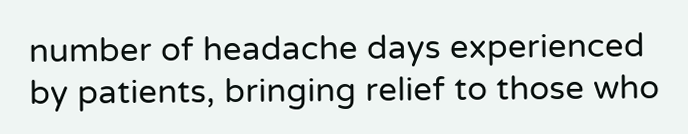number of headache days experienced by patients, bringing relief to those who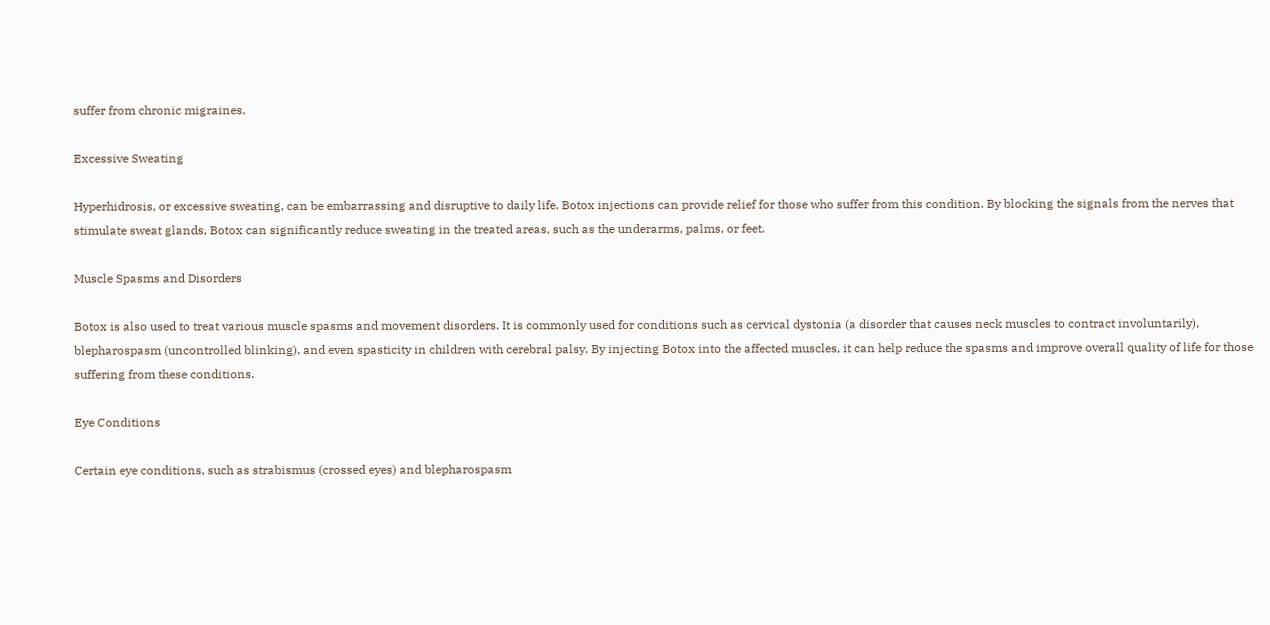suffer from chronic migraines.

Excessive Sweating

Hyperhidrosis, or excessive sweating, can be embarrassing and disruptive to daily life. Botox injections can provide relief for those who suffer from this condition. By blocking the signals from the nerves that stimulate sweat glands, Botox can significantly reduce sweating in the treated areas, such as the underarms, palms, or feet.

Muscle Spasms and Disorders

Botox is also used to treat various muscle spasms and movement disorders. It is commonly used for conditions such as cervical dystonia (a disorder that causes neck muscles to contract involuntarily), blepharospasm (uncontrolled blinking), and even spasticity in children with cerebral palsy. By injecting Botox into the affected muscles, it can help reduce the spasms and improve overall quality of life for those suffering from these conditions.

Eye Conditions

Certain eye conditions, such as strabismus (crossed eyes) and blepharospasm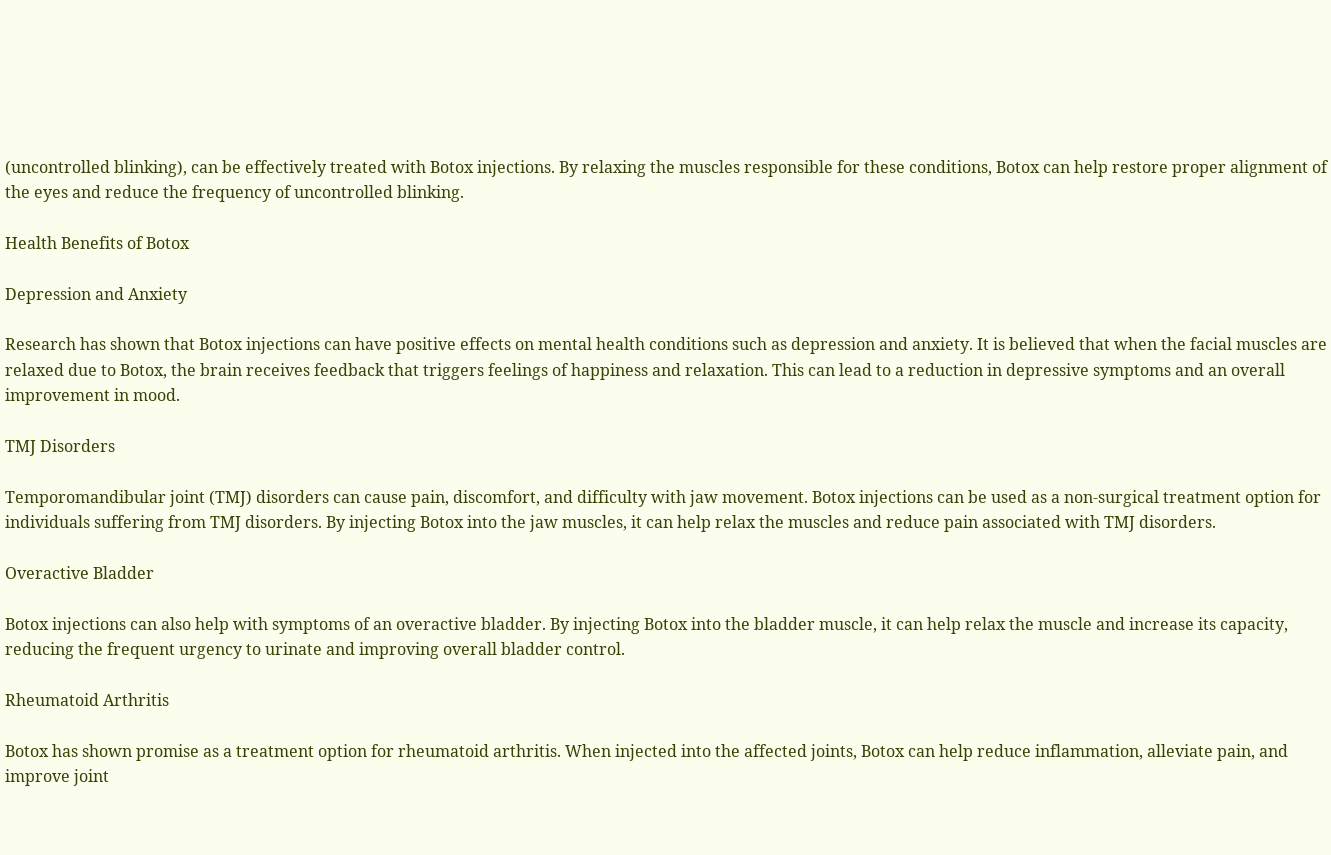(uncontrolled blinking), can be effectively treated with Botox injections. By relaxing the muscles responsible for these conditions, Botox can help restore proper alignment of the eyes and reduce the frequency of uncontrolled blinking.

Health Benefits of Botox

Depression and Anxiety

Research has shown that Botox injections can have positive effects on mental health conditions such as depression and anxiety. It is believed that when the facial muscles are relaxed due to Botox, the brain receives feedback that triggers feelings of happiness and relaxation. This can lead to a reduction in depressive symptoms and an overall improvement in mood.

TMJ Disorders

Temporomandibular joint (TMJ) disorders can cause pain, discomfort, and difficulty with jaw movement. Botox injections can be used as a non-surgical treatment option for individuals suffering from TMJ disorders. By injecting Botox into the jaw muscles, it can help relax the muscles and reduce pain associated with TMJ disorders.

Overactive Bladder

Botox injections can also help with symptoms of an overactive bladder. By injecting Botox into the bladder muscle, it can help relax the muscle and increase its capacity, reducing the frequent urgency to urinate and improving overall bladder control.

Rheumatoid Arthritis

Botox has shown promise as a treatment option for rheumatoid arthritis. When injected into the affected joints, Botox can help reduce inflammation, alleviate pain, and improve joint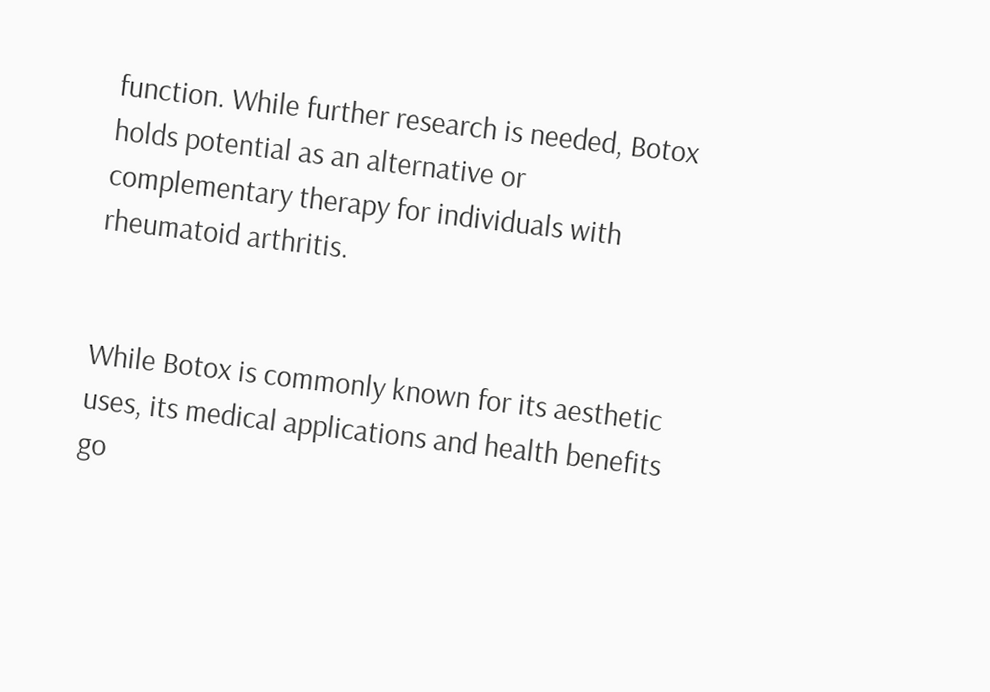function. While further research is needed, Botox holds potential as an alternative or complementary therapy for individuals with rheumatoid arthritis.


While Botox is commonly known for its aesthetic uses, its medical applications and health benefits go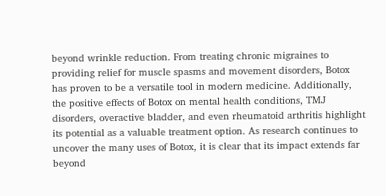beyond wrinkle reduction. From treating chronic migraines to providing relief for muscle spasms and movement disorders, Botox has proven to be a versatile tool in modern medicine. Additionally, the positive effects of Botox on mental health conditions, TMJ disorders, overactive bladder, and even rheumatoid arthritis highlight its potential as a valuable treatment option. As research continues to uncover the many uses of Botox, it is clear that its impact extends far beyond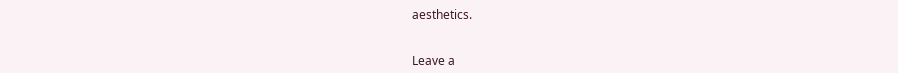aesthetics.


Leave a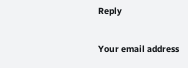Reply

Your email address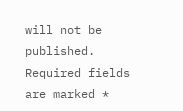will not be published. Required fields are marked *